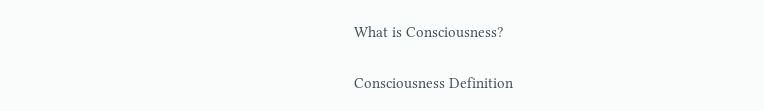What is Consciousness?

Consciousness Definition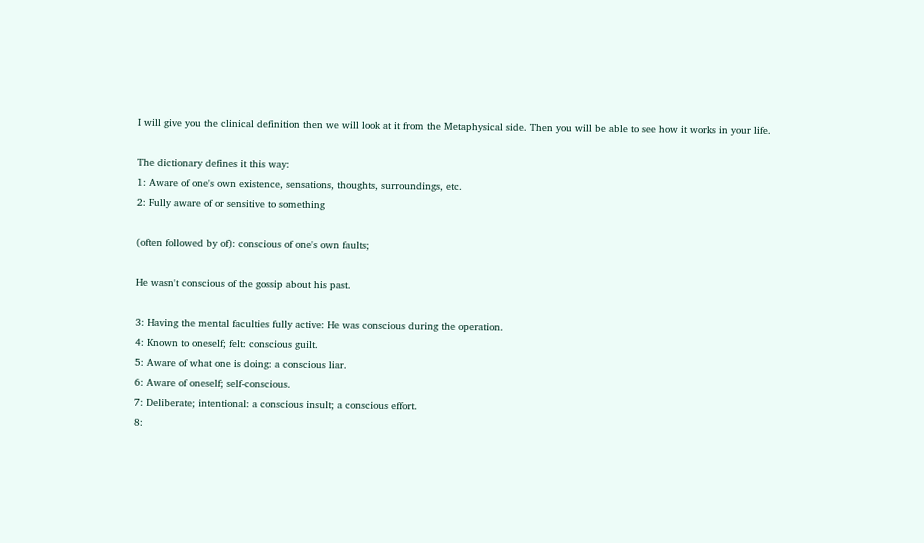I will give you the clinical definition then we will look at it from the Metaphysical side. Then you will be able to see how it works in your life.

The dictionary defines it this way:
1: Aware of one's own existence, sensations, thoughts, surroundings, etc.
2: Fully aware of or sensitive to something

(often followed by of): conscious of one's own faults;

He wasn't conscious of the gossip about his past.

3: Having the mental faculties fully active: He was conscious during the operation.
4: Known to oneself; felt: conscious guilt.
5: Aware of what one is doing: a conscious liar.
6: Aware of oneself; self-conscious.
7: Deliberate; intentional: a conscious insult; a conscious effort.
8: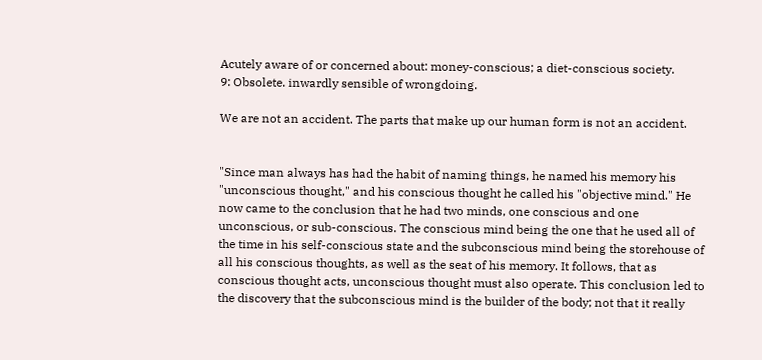Acutely aware of or concerned about: money-conscious; a diet-conscious society.
9: Obsolete. inwardly sensible of wrongdoing.

We are not an accident. The parts that make up our human form is not an accident.


"Since man always has had the habit of naming things, he named his memory his "unconscious thought," and his conscious thought he called his "objective mind." He now came to the conclusion that he had two minds, one conscious and one unconscious, or sub-conscious. The conscious mind being the one that he used all of the time in his self-conscious state and the subconscious mind being the storehouse of all his conscious thoughts, as well as the seat of his memory. It follows, that as conscious thought acts, unconscious thought must also operate. This conclusion led to the discovery that the subconscious mind is the builder of the body; not that it really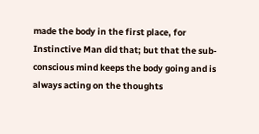made the body in the first place, for Instinctive Man did that; but that the sub-conscious mind keeps the body going and is always acting on the thoughts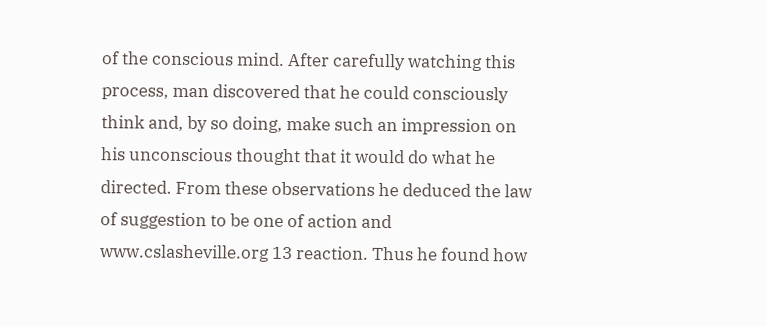of the conscious mind. After carefully watching this process, man discovered that he could consciously think and, by so doing, make such an impression on his unconscious thought that it would do what he directed. From these observations he deduced the law of suggestion to be one of action and www.cslasheville.org 13 reaction. Thus he found how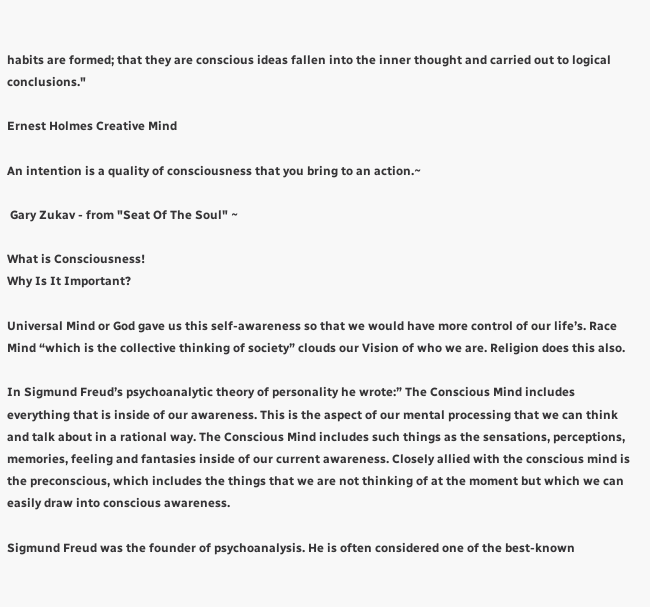habits are formed; that they are conscious ideas fallen into the inner thought and carried out to logical conclusions."

Ernest Holmes Creative Mind

An intention is a quality of consciousness that you bring to an action.~

 Gary Zukav - from "Seat Of The Soul" ~

What is Consciousness!
Why Is It Important?

Universal Mind or God gave us this self-awareness so that we would have more control of our life’s. Race Mind “which is the collective thinking of society” clouds our Vision of who we are. Religion does this also.

In Sigmund Freud’s psychoanalytic theory of personality he wrote:” The Conscious Mind includes everything that is inside of our awareness. This is the aspect of our mental processing that we can think and talk about in a rational way. The Conscious Mind includes such things as the sensations, perceptions, memories, feeling and fantasies inside of our current awareness. Closely allied with the conscious mind is the preconscious, which includes the things that we are not thinking of at the moment but which we can easily draw into conscious awareness.

Sigmund Freud was the founder of psychoanalysis. He is often considered one of the best-known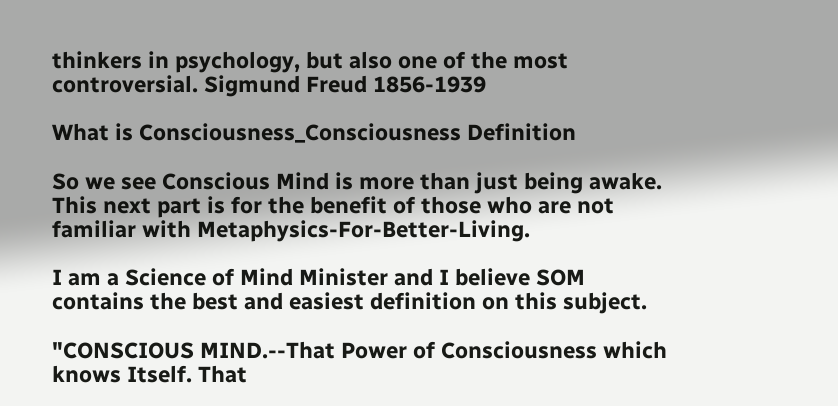thinkers in psychology, but also one of the most controversial. Sigmund Freud 1856-1939

What is Consciousness_Consciousness Definition

So we see Conscious Mind is more than just being awake. This next part is for the benefit of those who are not familiar with Metaphysics-For-Better-Living.

I am a Science of Mind Minister and I believe SOM contains the best and easiest definition on this subject.

"CONSCIOUS MIND.--That Power of Consciousness which knows Itself. That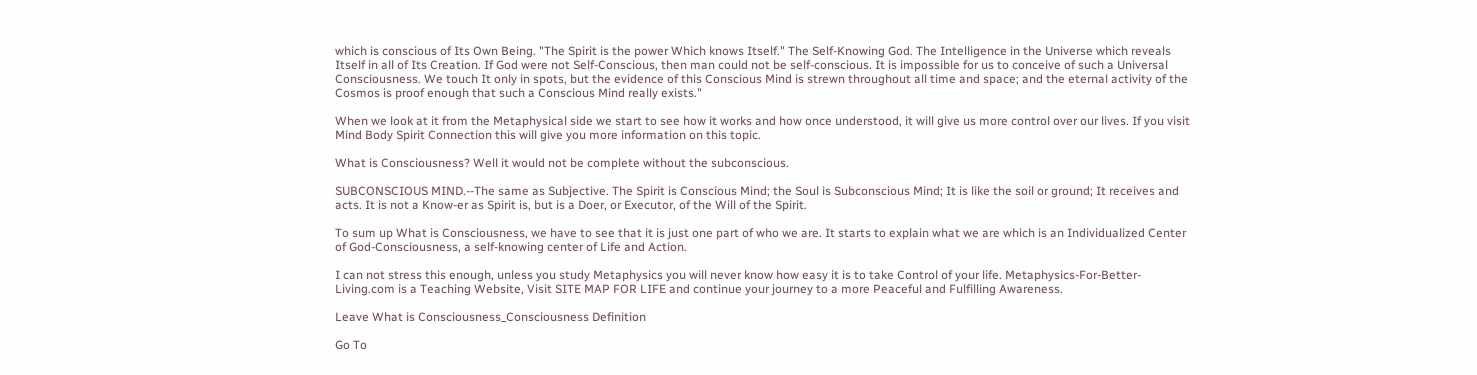which is conscious of Its Own Being. "The Spirit is the power Which knows Itself." The Self-Knowing God. The Intelligence in the Universe which reveals Itself in all of Its Creation. If God were not Self-Conscious, then man could not be self-conscious. It is impossible for us to conceive of such a Universal Consciousness. We touch It only in spots, but the evidence of this Conscious Mind is strewn throughout all time and space; and the eternal activity of the Cosmos is proof enough that such a Conscious Mind really exists."

When we look at it from the Metaphysical side we start to see how it works and how once understood, it will give us more control over our lives. If you visit Mind Body Spirit Connection this will give you more information on this topic.

What is Consciousness? Well it would not be complete without the subconscious.

SUBCONSCIOUS MIND.--The same as Subjective. The Spirit is Conscious Mind; the Soul is Subconscious Mind; It is like the soil or ground; It receives and acts. It is not a Know-er as Spirit is, but is a Doer, or Executor, of the Will of the Spirit.

To sum up What is Consciousness, we have to see that it is just one part of who we are. It starts to explain what we are which is an Individualized Center of God-Consciousness, a self-knowing center of Life and Action.

I can not stress this enough, unless you study Metaphysics you will never know how easy it is to take Control of your life. Metaphysics-For-Better-Living.com is a Teaching Website, Visit SITE MAP FOR LIFE and continue your journey to a more Peaceful and Fulfilling Awareness.

Leave What is Consciousness_Consciousness Definition

Go To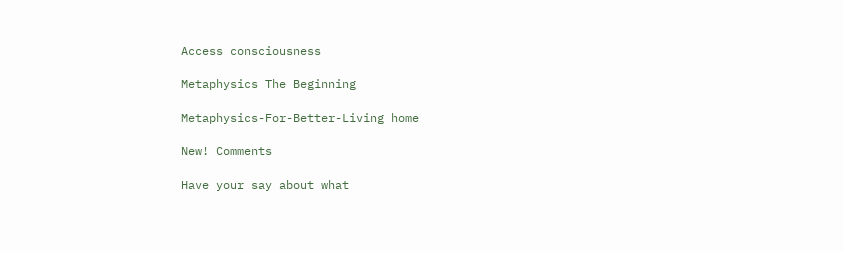Access consciousness

Metaphysics The Beginning

Metaphysics-For-Better-Living home

New! Comments

Have your say about what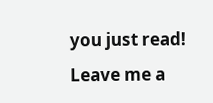you just read! Leave me a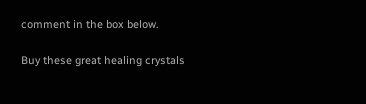comment in the box below.

Buy these great healing crystals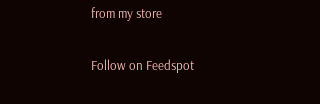from my store

Follow on Feedspot